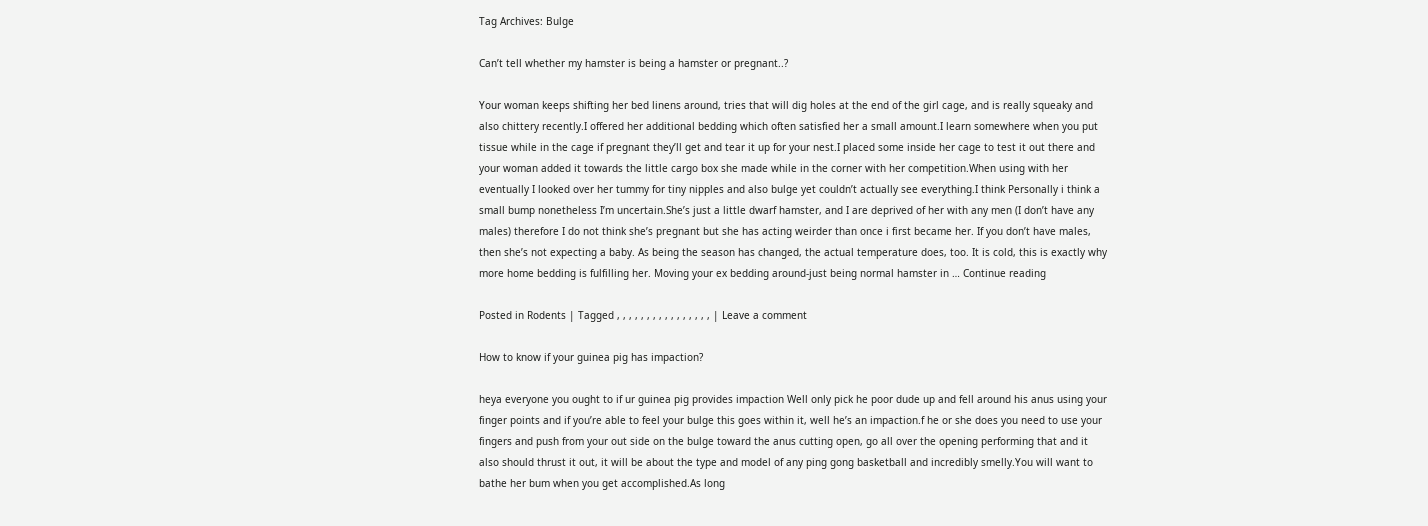Tag Archives: Bulge

Can’t tell whether my hamster is being a hamster or pregnant..?

Your woman keeps shifting her bed linens around, tries that will dig holes at the end of the girl cage, and is really squeaky and also chittery recently.I offered her additional bedding which often satisfied her a small amount.I learn somewhere when you put tissue while in the cage if pregnant they’ll get and tear it up for your nest.I placed some inside her cage to test it out there and your woman added it towards the little cargo box she made while in the corner with her competition.When using with her eventually I looked over her tummy for tiny nipples and also bulge yet couldn’t actually see everything.I think Personally i think a small bump nonetheless I’m uncertain.She’s just a little dwarf hamster, and I are deprived of her with any men (I don’t have any males) therefore I do not think she’s pregnant but she has acting weirder than once i first became her. If you don’t have males, then she’s not expecting a baby. As being the season has changed, the actual temperature does, too. It is cold, this is exactly why more home bedding is fulfilling her. Moving your ex bedding around-just being normal hamster in … Continue reading

Posted in Rodents | Tagged , , , , , , , , , , , , , , , , | Leave a comment

How to know if your guinea pig has impaction?

heya everyone you ought to if ur guinea pig provides impaction Well only pick he poor dude up and fell around his anus using your finger points and if you’re able to feel your bulge this goes within it, well he’s an impaction.f he or she does you need to use your fingers and push from your out side on the bulge toward the anus cutting open, go all over the opening performing that and it also should thrust it out, it will be about the type and model of any ping gong basketball and incredibly smelly.You will want to bathe her bum when you get accomplished.As long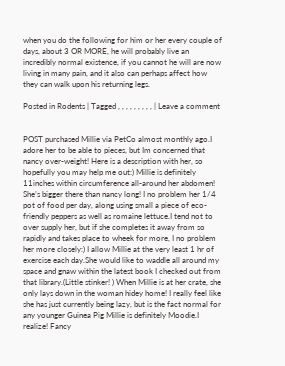when you do the following for him or her every couple of days, about 3 OR MORE, he will probably live an incredibly normal existence, if you cannot he will are now living in many pain, and it also can perhaps affect how they can walk upon his returning legs.

Posted in Rodents | Tagged , , , , , , , , , | Leave a comment


POST purchased Millie via PetCo almost monthly ago.I adore her to be able to pieces, but Im concerned that nancy over-weight! Here is a description with her, so hopefully you may help me out:) Millie is definitely 11inches within circumference all-around her abdomen! She’s bigger there than nancy long! I no problem her 1/4 pot of food per day, along using small a piece of eco-friendly peppers as well as romaine lettuce.I tend not to over supply her, but if she completes it away from so rapidly and takes place to wheek for more, I no problem her more closely:) I allow Millie at the very least 1 hr of exercise each day.She would like to waddle all around my space and gnaw within the latest book I checked out from that library.(Little stinker! ) When Millie is at her crate, she only lays down in the woman hidey home! I really feel like she has just currently being lazy, but is the fact normal for any younger Guinea Pig Millie is definitely Moodie.I realize! Fancy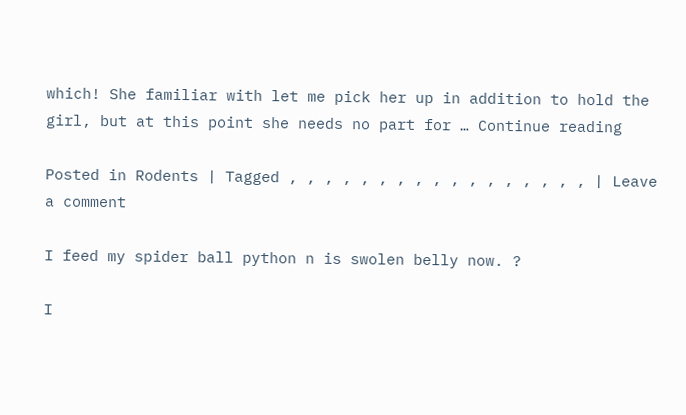which! She familiar with let me pick her up in addition to hold the girl, but at this point she needs no part for … Continue reading

Posted in Rodents | Tagged , , , , , , , , , , , , , , , , , | Leave a comment

I feed my spider ball python n is swolen belly now. ?

I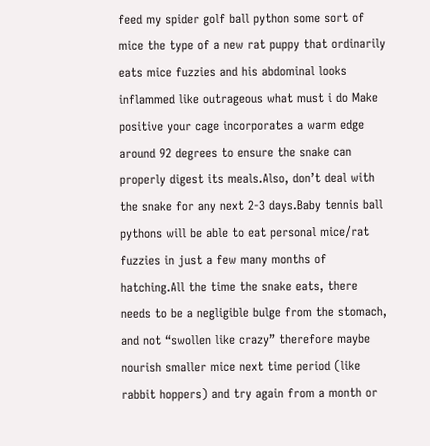feed my spider golf ball python some sort of mice the type of a new rat puppy that ordinarily eats mice fuzzies and his abdominal looks inflammed like outrageous what must i do Make positive your cage incorporates a warm edge around 92 degrees to ensure the snake can properly digest its meals.Also, don’t deal with the snake for any next 2-3 days.Baby tennis ball pythons will be able to eat personal mice/rat fuzzies in just a few many months of hatching.All the time the snake eats, there needs to be a negligible bulge from the stomach, and not “swollen like crazy” therefore maybe nourish smaller mice next time period (like rabbit hoppers) and try again from a month or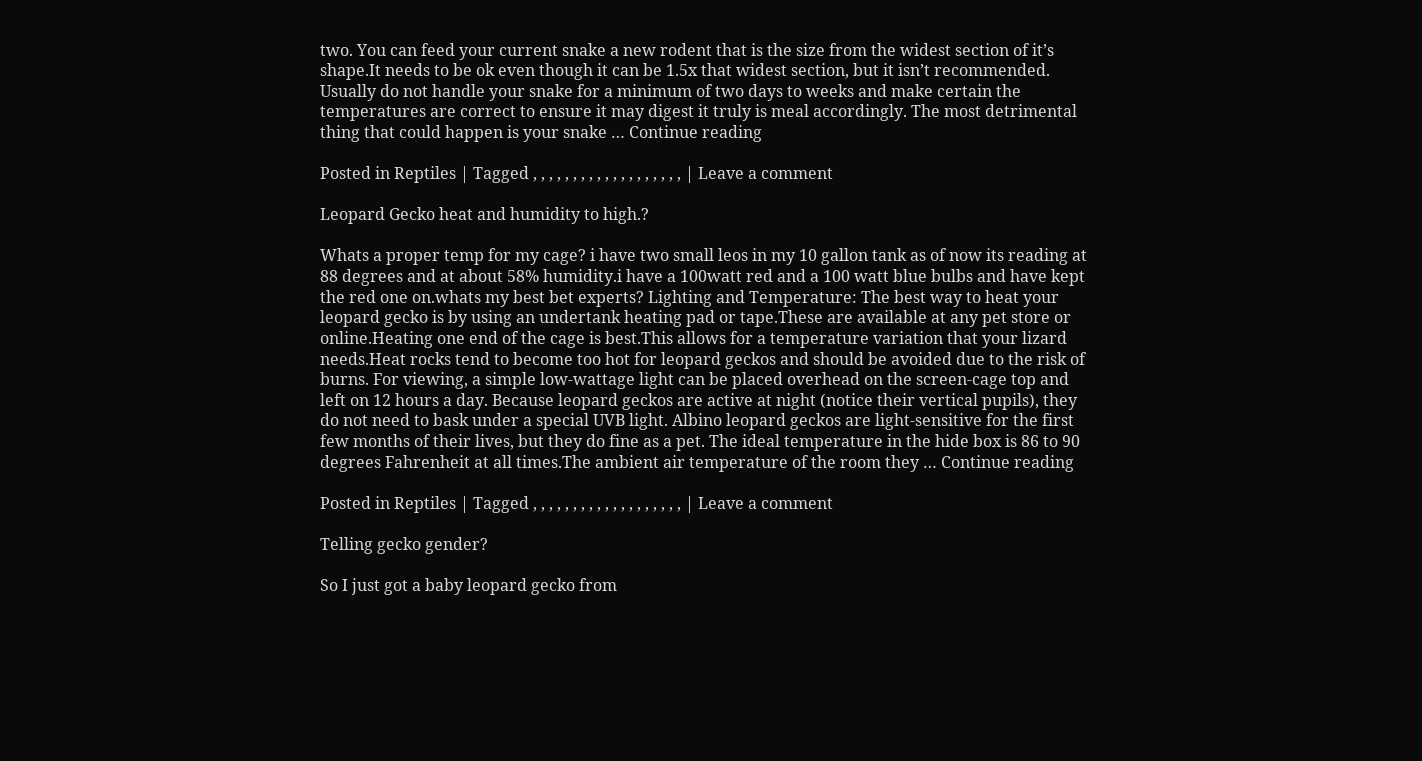two. You can feed your current snake a new rodent that is the size from the widest section of it’s shape.It needs to be ok even though it can be 1.5x that widest section, but it isn’t recommended. Usually do not handle your snake for a minimum of two days to weeks and make certain the temperatures are correct to ensure it may digest it truly is meal accordingly. The most detrimental thing that could happen is your snake … Continue reading

Posted in Reptiles | Tagged , , , , , , , , , , , , , , , , , , , | Leave a comment

Leopard Gecko heat and humidity to high.?

Whats a proper temp for my cage? i have two small leos in my 10 gallon tank as of now its reading at 88 degrees and at about 58% humidity.i have a 100watt red and a 100 watt blue bulbs and have kept the red one on.whats my best bet experts? Lighting and Temperature: The best way to heat your leopard gecko is by using an undertank heating pad or tape.These are available at any pet store or online.Heating one end of the cage is best.This allows for a temperature variation that your lizard needs.Heat rocks tend to become too hot for leopard geckos and should be avoided due to the risk of burns. For viewing, a simple low-wattage light can be placed overhead on the screen-cage top and left on 12 hours a day. Because leopard geckos are active at night (notice their vertical pupils), they do not need to bask under a special UVB light. Albino leopard geckos are light-sensitive for the first few months of their lives, but they do fine as a pet. The ideal temperature in the hide box is 86 to 90 degrees Fahrenheit at all times.The ambient air temperature of the room they … Continue reading

Posted in Reptiles | Tagged , , , , , , , , , , , , , , , , , , , | Leave a comment

Telling gecko gender?

So I just got a baby leopard gecko from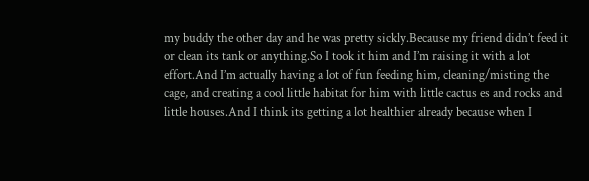my buddy the other day and he was pretty sickly.Because my friend didn’t feed it or clean its tank or anything.So I took it him and I’m raising it with a lot effort.And I’m actually having a lot of fun feeding him, cleaning/misting the cage, and creating a cool little habitat for him with little cactus es and rocks and little houses.And I think its getting a lot healthier already because when I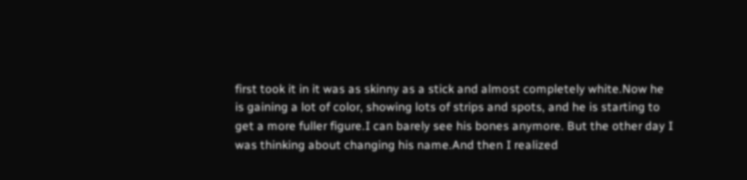first took it in it was as skinny as a stick and almost completely white.Now he is gaining a lot of color, showing lots of strips and spots, and he is starting to get a more fuller figure.I can barely see his bones anymore. But the other day I was thinking about changing his name.And then I realized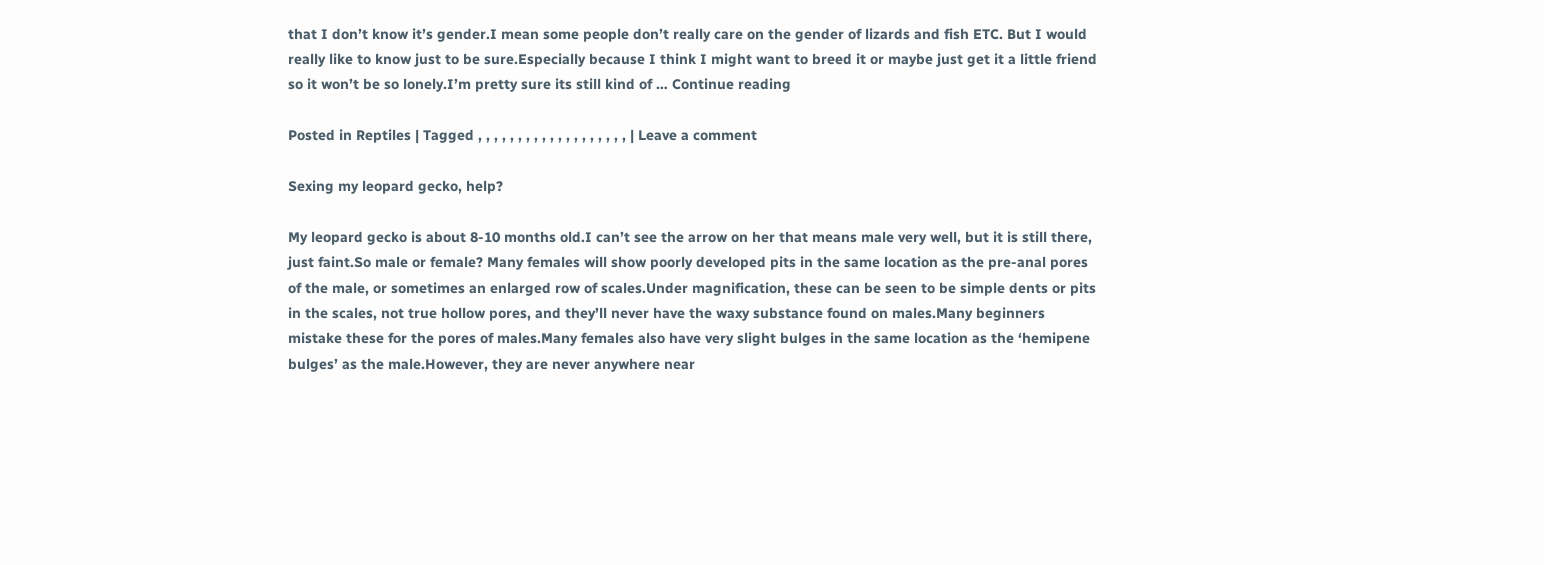that I don’t know it’s gender.I mean some people don’t really care on the gender of lizards and fish ETC. But I would really like to know just to be sure.Especially because I think I might want to breed it or maybe just get it a little friend so it won’t be so lonely.I’m pretty sure its still kind of … Continue reading

Posted in Reptiles | Tagged , , , , , , , , , , , , , , , , , , , | Leave a comment

Sexing my leopard gecko, help?

My leopard gecko is about 8-10 months old.I can’t see the arrow on her that means male very well, but it is still there, just faint.So male or female? Many females will show poorly developed pits in the same location as the pre-anal pores of the male, or sometimes an enlarged row of scales.Under magnification, these can be seen to be simple dents or pits in the scales, not true hollow pores, and they’ll never have the waxy substance found on males.Many beginners mistake these for the pores of males.Many females also have very slight bulges in the same location as the ‘hemipene bulges’ as the male.However, they are never anywhere near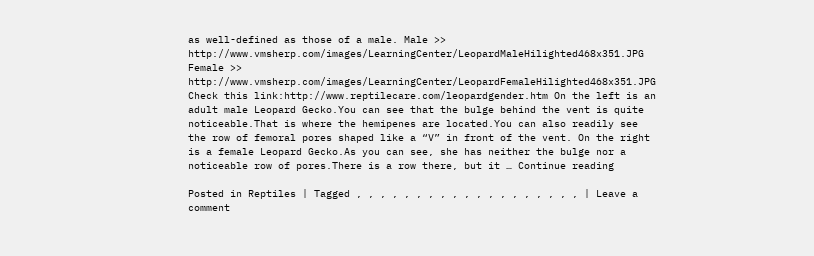as well-defined as those of a male. Male >> http://www.vmsherp.com/images/LearningCenter/LeopardMaleHilighted468x351.JPG Female >> http://www.vmsherp.com/images/LearningCenter/LeopardFemaleHilighted468x351.JPG Check this link:http://www.reptilecare.com/leopardgender.htm On the left is an adult male Leopard Gecko.You can see that the bulge behind the vent is quite noticeable.That is where the hemipenes are located.You can also readily see the row of femoral pores shaped like a “V” in front of the vent. On the right is a female Leopard Gecko.As you can see, she has neither the bulge nor a noticeable row of pores.There is a row there, but it … Continue reading

Posted in Reptiles | Tagged , , , , , , , , , , , , , , , , , , , | Leave a comment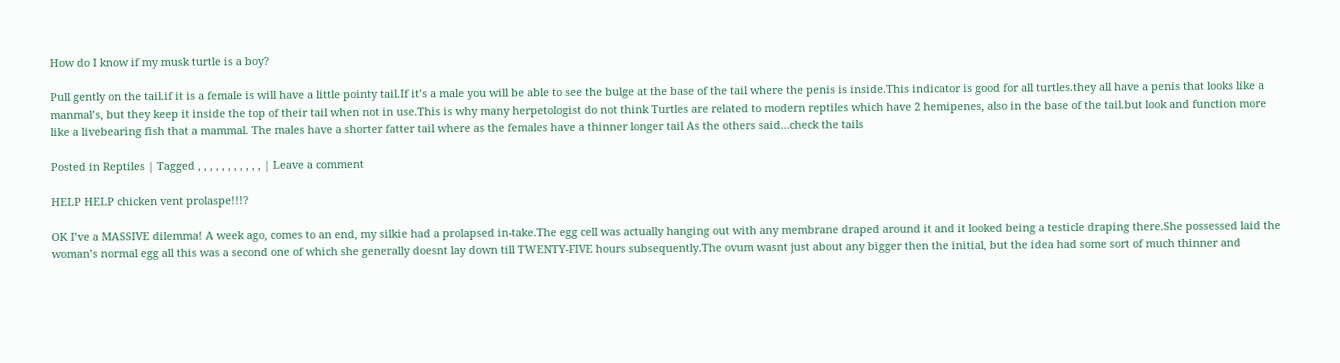How do I know if my musk turtle is a boy?

Pull gently on the tail.if it is a female is will have a little pointy tail.If it’s a male you will be able to see the bulge at the base of the tail where the penis is inside.This indicator is good for all turtles.they all have a penis that looks like a manmal’s, but they keep it inside the top of their tail when not in use.This is why many herpetologist do not think Turtles are related to modern reptiles which have 2 hemipenes, also in the base of the tail.but look and function more like a livebearing fish that a mammal. The males have a shorter fatter tail where as the females have a thinner longer tail As the others said…check the tails

Posted in Reptiles | Tagged , , , , , , , , , , , | Leave a comment

HELP HELP chicken vent prolaspe!!!?

OK I’ve a MASSIVE dilemma! A week ago, comes to an end, my silkie had a prolapsed in-take.The egg cell was actually hanging out with any membrane draped around it and it looked being a testicle draping there.She possessed laid the woman’s normal egg all this was a second one of which she generally doesnt lay down till TWENTY-FIVE hours subsequently.The ovum wasnt just about any bigger then the initial, but the idea had some sort of much thinner and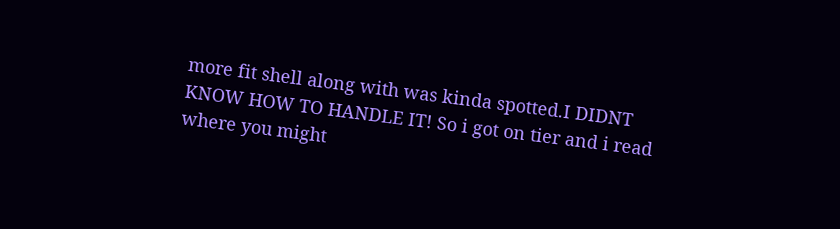more fit shell along with was kinda spotted.I DIDNT KNOW HOW TO HANDLE IT! So i got on tier and i read where you might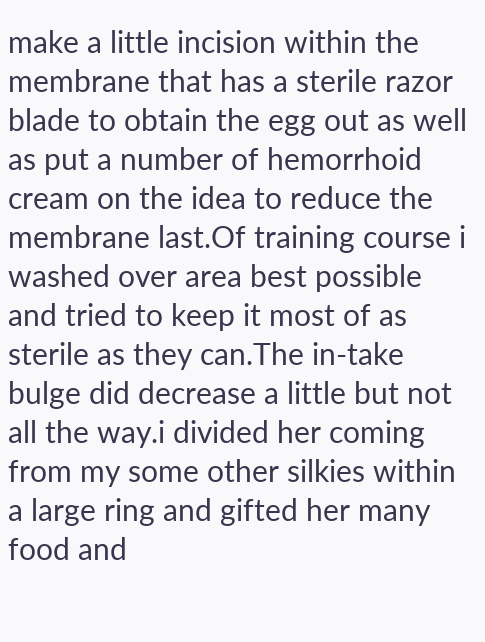make a little incision within the membrane that has a sterile razor blade to obtain the egg out as well as put a number of hemorrhoid cream on the idea to reduce the membrane last.Of training course i washed over area best possible and tried to keep it most of as sterile as they can.The in-take bulge did decrease a little but not all the way.i divided her coming from my some other silkies within a large ring and gifted her many food and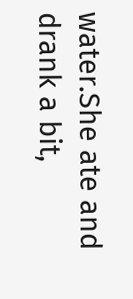water.She ate and drank a bit,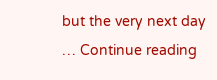but the very next day … Continue reading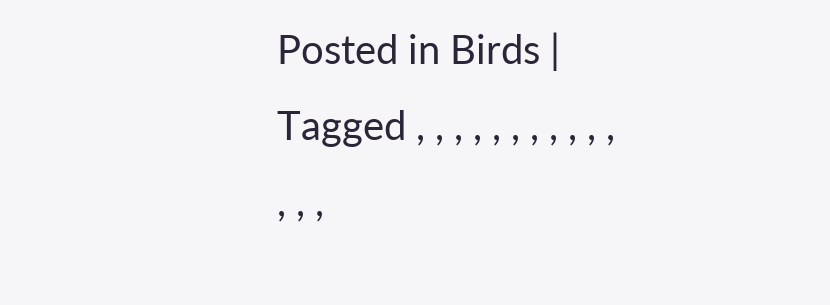Posted in Birds | Tagged , , , , , , , , , , , , , ,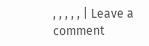, , , , , | Leave a comment